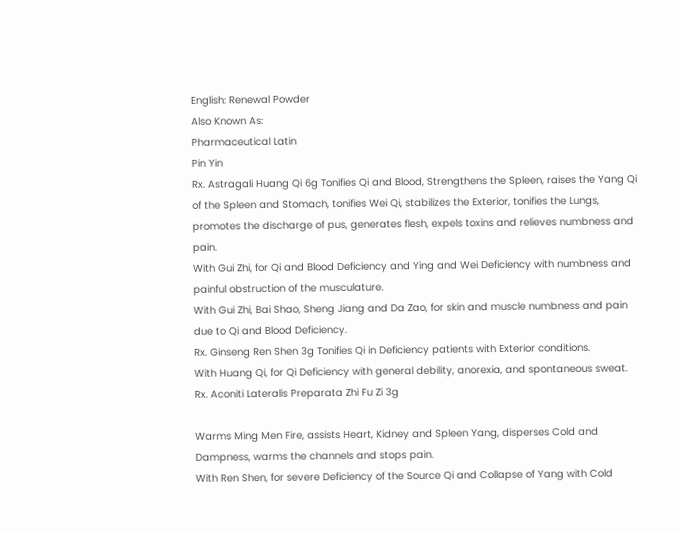English: Renewal Powder
Also Known As:
Pharmaceutical Latin
Pin Yin
Rx. Astragali Huang Qi 6g Tonifies Qi and Blood, Strengthens the Spleen, raises the Yang Qi of the Spleen and Stomach, tonifies Wei Qi, stabilizes the Exterior, tonifies the Lungs, promotes the discharge of pus, generates flesh, expels toxins and relieves numbness and pain.
With Gui Zhi, for Qi and Blood Deficiency and Ying and Wei Deficiency with numbness and painful obstruction of the musculature.
With Gui Zhi, Bai Shao, Sheng Jiang and Da Zao, for skin and muscle numbness and pain due to Qi and Blood Deficiency.
Rx. Ginseng Ren Shen 3g Tonifies Qi in Deficiency patients with Exterior conditions.
With Huang Qi, for Qi Deficiency with general debility, anorexia, and spontaneous sweat.
Rx. Aconiti Lateralis Preparata Zhi Fu Zi 3g

Warms Ming Men Fire, assists Heart, Kidney and Spleen Yang, disperses Cold and Dampness, warms the channels and stops pain.
With Ren Shen, for severe Deficiency of the Source Qi and Collapse of Yang with Cold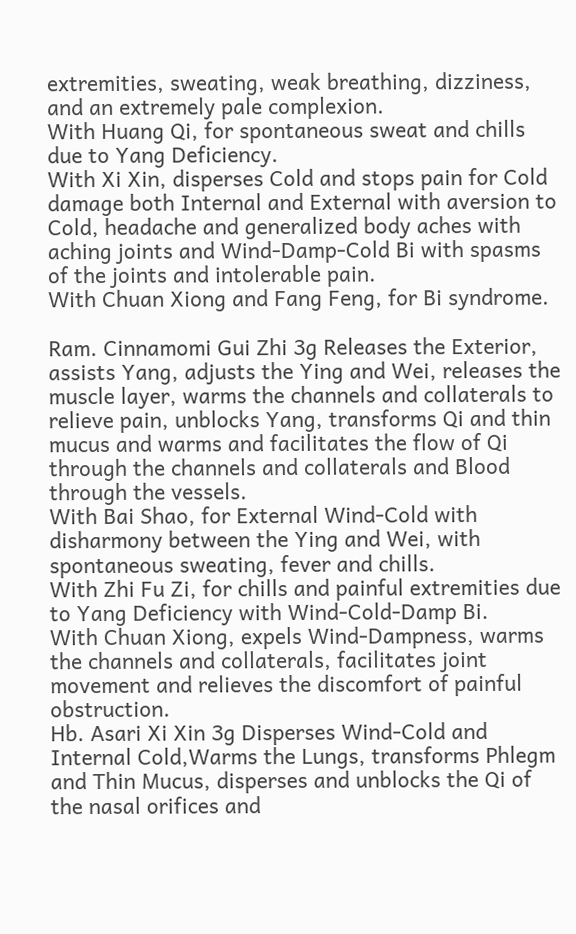extremities, sweating, weak breathing, dizziness, and an extremely pale complexion.
With Huang Qi, for spontaneous sweat and chills due to Yang Deficiency.
With Xi Xin, disperses Cold and stops pain for Cold damage both Internal and External with aversion to Cold, headache and generalized body aches with aching joints and Wind-Damp-Cold Bi with spasms of the joints and intolerable pain.
With Chuan Xiong and Fang Feng, for Bi syndrome.

Ram. Cinnamomi Gui Zhi 3g Releases the Exterior, assists Yang, adjusts the Ying and Wei, releases the muscle layer, warms the channels and collaterals to relieve pain, unblocks Yang, transforms Qi and thin mucus and warms and facilitates the flow of Qi through the channels and collaterals and Blood through the vessels.
With Bai Shao, for External Wind-Cold with disharmony between the Ying and Wei, with spontaneous sweating, fever and chills.
With Zhi Fu Zi, for chills and painful extremities due to Yang Deficiency with Wind-Cold-Damp Bi.
With Chuan Xiong, expels Wind-Dampness, warms the channels and collaterals, facilitates joint movement and relieves the discomfort of painful obstruction.
Hb. Asari Xi Xin 3g Disperses Wind-Cold and Internal Cold,Warms the Lungs, transforms Phlegm and Thin Mucus, disperses and unblocks the Qi of the nasal orifices and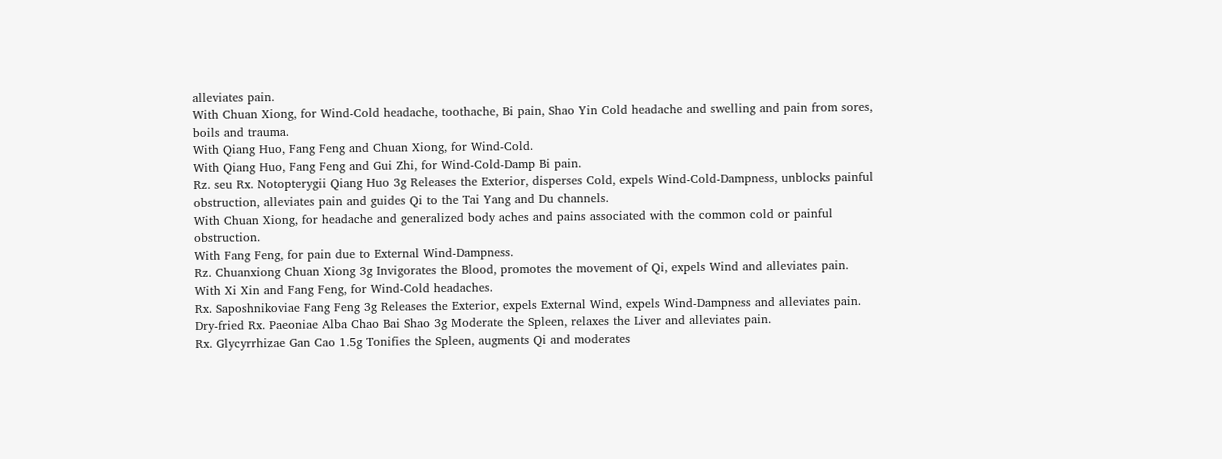alleviates pain.
With Chuan Xiong, for Wind-Cold headache, toothache, Bi pain, Shao Yin Cold headache and swelling and pain from sores, boils and trauma.
With Qiang Huo, Fang Feng and Chuan Xiong, for Wind-Cold.
With Qiang Huo, Fang Feng and Gui Zhi, for Wind-Cold-Damp Bi pain.
Rz. seu Rx. Notopterygii Qiang Huo 3g Releases the Exterior, disperses Cold, expels Wind-Cold-Dampness, unblocks painful obstruction, alleviates pain and guides Qi to the Tai Yang and Du channels.
With Chuan Xiong, for headache and generalized body aches and pains associated with the common cold or painful obstruction.
With Fang Feng, for pain due to External Wind-Dampness.
Rz. Chuanxiong Chuan Xiong 3g Invigorates the Blood, promotes the movement of Qi, expels Wind and alleviates pain.
With Xi Xin and Fang Feng, for Wind-Cold headaches.
Rx. Saposhnikoviae Fang Feng 3g Releases the Exterior, expels External Wind, expels Wind-Dampness and alleviates pain.
Dry-fried Rx. Paeoniae Alba Chao Bai Shao 3g Moderate the Spleen, relaxes the Liver and alleviates pain.
Rx. Glycyrrhizae Gan Cao 1.5g Tonifies the Spleen, augments Qi and moderates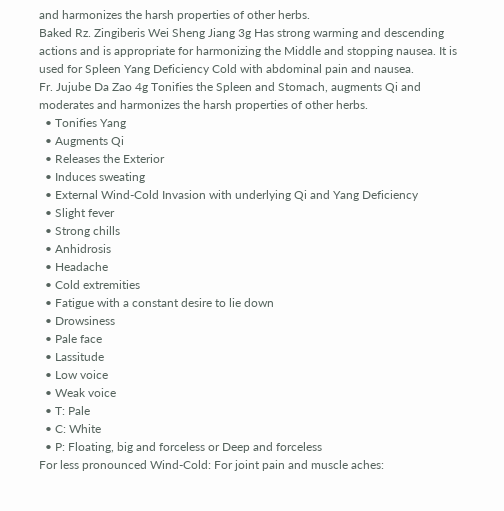and harmonizes the harsh properties of other herbs.
Baked Rz. Zingiberis Wei Sheng Jiang 3g Has strong warming and descending actions and is appropriate for harmonizing the Middle and stopping nausea. It is used for Spleen Yang Deficiency Cold with abdominal pain and nausea.
Fr. Jujube Da Zao 4g Tonifies the Spleen and Stomach, augments Qi and moderates and harmonizes the harsh properties of other herbs.
  • Tonifies Yang
  • Augments Qi
  • Releases the Exterior
  • Induces sweating
  • External Wind-Cold Invasion with underlying Qi and Yang Deficiency
  • Slight fever
  • Strong chills
  • Anhidrosis
  • Headache
  • Cold extremities
  • Fatigue with a constant desire to lie down
  • Drowsiness
  • Pale face
  • Lassitude
  • Low voice
  • Weak voice
  • T: Pale
  • C: White
  • P: Floating, big and forceless or Deep and forceless
For less pronounced Wind-Cold: For joint pain and muscle aches: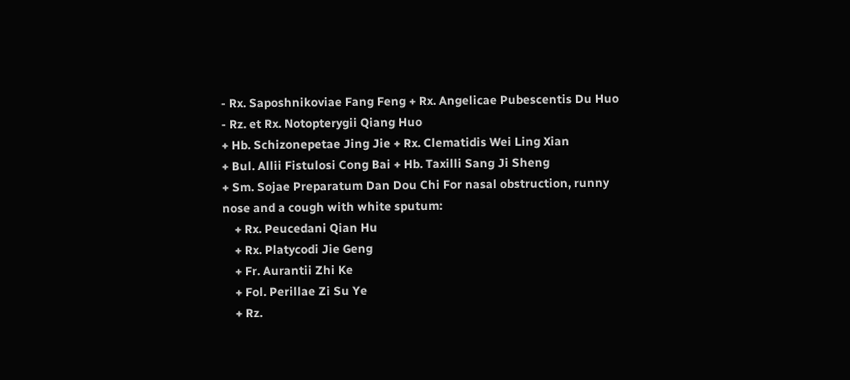- Rx. Saposhnikoviae Fang Feng + Rx. Angelicae Pubescentis Du Huo
- Rz. et Rx. Notopterygii Qiang Huo
+ Hb. Schizonepetae Jing Jie + Rx. Clematidis Wei Ling Xian
+ Bul. Allii Fistulosi Cong Bai + Hb. Taxilli Sang Ji Sheng
+ Sm. Sojae Preparatum Dan Dou Chi For nasal obstruction, runny nose and a cough with white sputum:
    + Rx. Peucedani Qian Hu
    + Rx. Platycodi Jie Geng
    + Fr. Aurantii Zhi Ke
    + Fol. Perillae Zi Su Ye
    + Rz.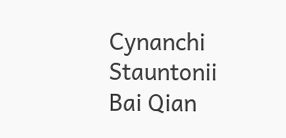Cynanchi Stauntonii Bai Qian